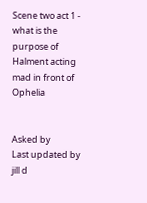Scene two act 1 - what is the purpose of Halment acting mad in front of Ophelia


Asked by
Last updated by jill d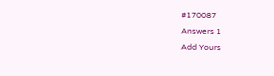#170087
Answers 1
Add Yours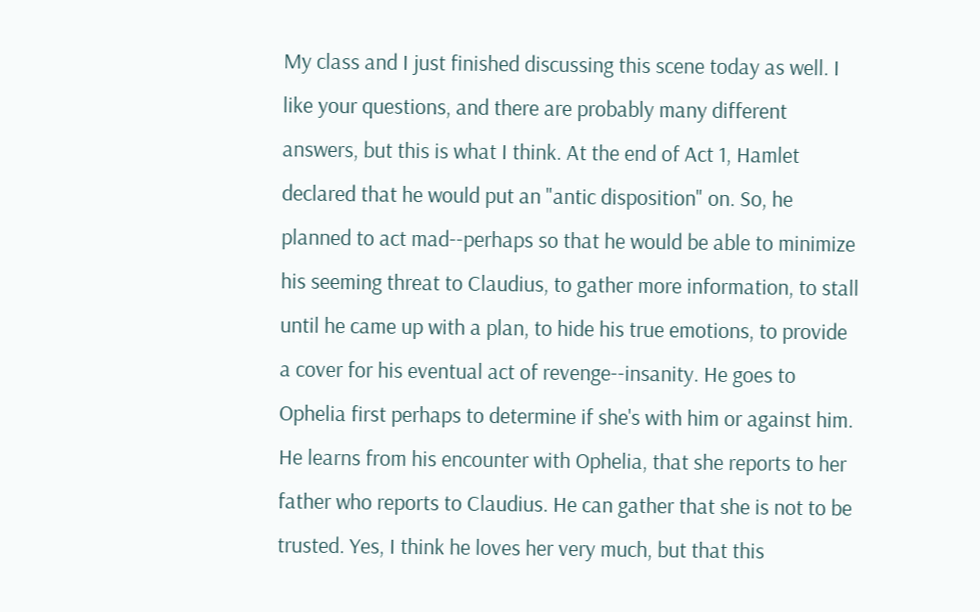My class and I just finished discussing this scene today as well. I like your questions, and there are probably many different answers, but this is what I think. At the end of Act 1, Hamlet declared that he would put an "antic disposition" on. So, he planned to act mad--perhaps so that he would be able to minimize his seeming threat to Claudius, to gather more information, to stall until he came up with a plan, to hide his true emotions, to provide a cover for his eventual act of revenge--insanity. He goes to Ophelia first perhaps to determine if she's with him or against him. He learns from his encounter with Ophelia, that she reports to her father who reports to Claudius. He can gather that she is not to be trusted. Yes, I think he loves her very much, but that this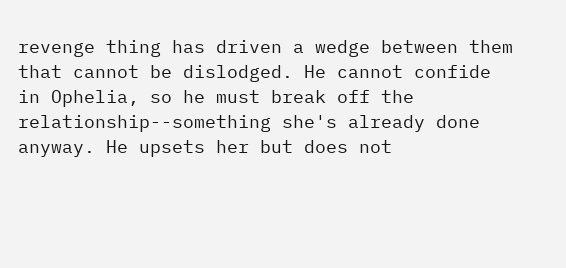revenge thing has driven a wedge between them that cannot be dislodged. He cannot confide in Ophelia, so he must break off the relationship--something she's already done anyway. He upsets her but does not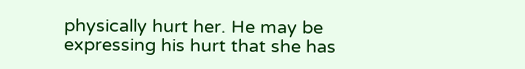physically hurt her. He may be expressing his hurt that she has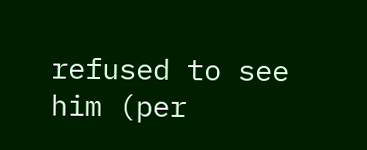refused to see him (per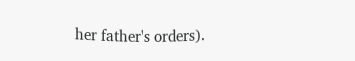her father's orders).